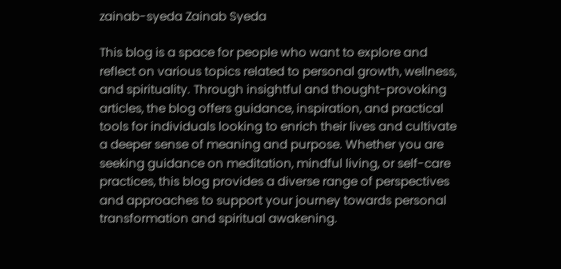zainab-syeda Zainab Syeda

This blog is a space for people who want to explore and reflect on various topics related to personal growth, wellness, and spirituality. Through insightful and thought-provoking articles, the blog offers guidance, inspiration, and practical tools for individuals looking to enrich their lives and cultivate a deeper sense of meaning and purpose. Whether you are seeking guidance on meditation, mindful living, or self-care practices, this blog provides a diverse range of perspectives and approaches to support your journey towards personal transformation and spiritual awakening.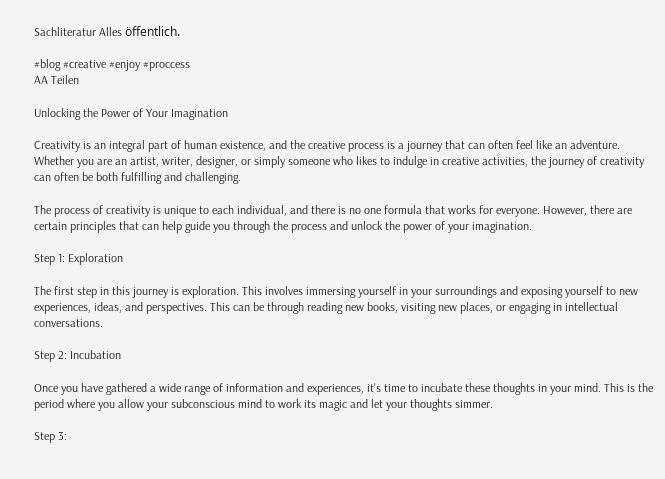Sachliteratur Alles öffentlich.

#blog #creative #enjoy #proccess
AA Teilen

Unlocking the Power of Your Imagination

Creativity is an integral part of human existence, and the creative process is a journey that can often feel like an adventure. Whether you are an artist, writer, designer, or simply someone who likes to indulge in creative activities, the journey of creativity can often be both fulfilling and challenging.

The process of creativity is unique to each individual, and there is no one formula that works for everyone. However, there are certain principles that can help guide you through the process and unlock the power of your imagination.

Step 1: Exploration

The first step in this journey is exploration. This involves immersing yourself in your surroundings and exposing yourself to new experiences, ideas, and perspectives. This can be through reading new books, visiting new places, or engaging in intellectual conversations.

Step 2: Incubation

Once you have gathered a wide range of information and experiences, it's time to incubate these thoughts in your mind. This is the period where you allow your subconscious mind to work its magic and let your thoughts simmer.

Step 3: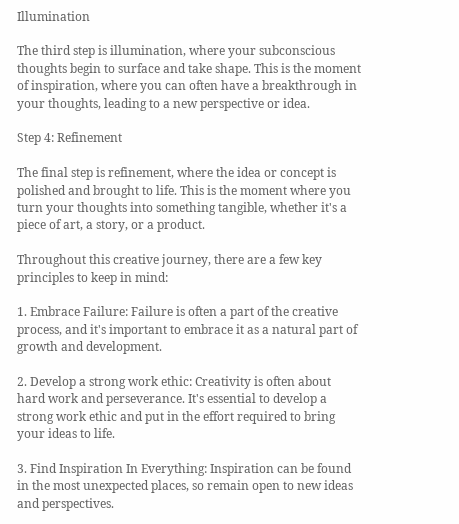Illumination

The third step is illumination, where your subconscious thoughts begin to surface and take shape. This is the moment of inspiration, where you can often have a breakthrough in your thoughts, leading to a new perspective or idea.

Step 4: Refinement

The final step is refinement, where the idea or concept is polished and brought to life. This is the moment where you turn your thoughts into something tangible, whether it's a piece of art, a story, or a product.

Throughout this creative journey, there are a few key principles to keep in mind:

1. Embrace Failure: Failure is often a part of the creative process, and it's important to embrace it as a natural part of growth and development.

2. Develop a strong work ethic: Creativity is often about hard work and perseverance. It's essential to develop a strong work ethic and put in the effort required to bring your ideas to life.

3. Find Inspiration In Everything: Inspiration can be found in the most unexpected places, so remain open to new ideas and perspectives.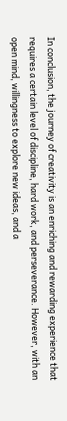In conclusion, the journey of creativity is an enriching and rewarding experience that requires a certain level of discipline, hard work, and perseverance. However, with an open mind, willingness to explore new ideas, and a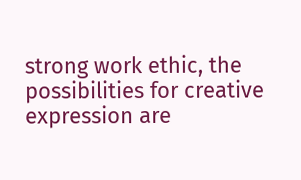strong work ethic, the possibilities for creative expression are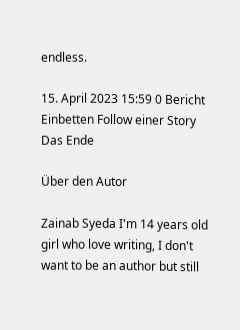endless.

15. April 2023 15:59 0 Bericht Einbetten Follow einer Story
Das Ende

Über den Autor

Zainab Syeda I'm 14 years old girl who love writing, I don't want to be an author but still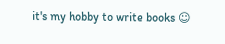it's my hobby to write books ☺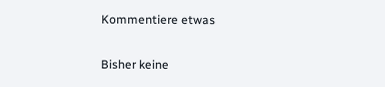Kommentiere etwas

Bisher keine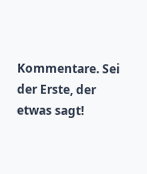Kommentare. Sei der Erste, der etwas sagt!